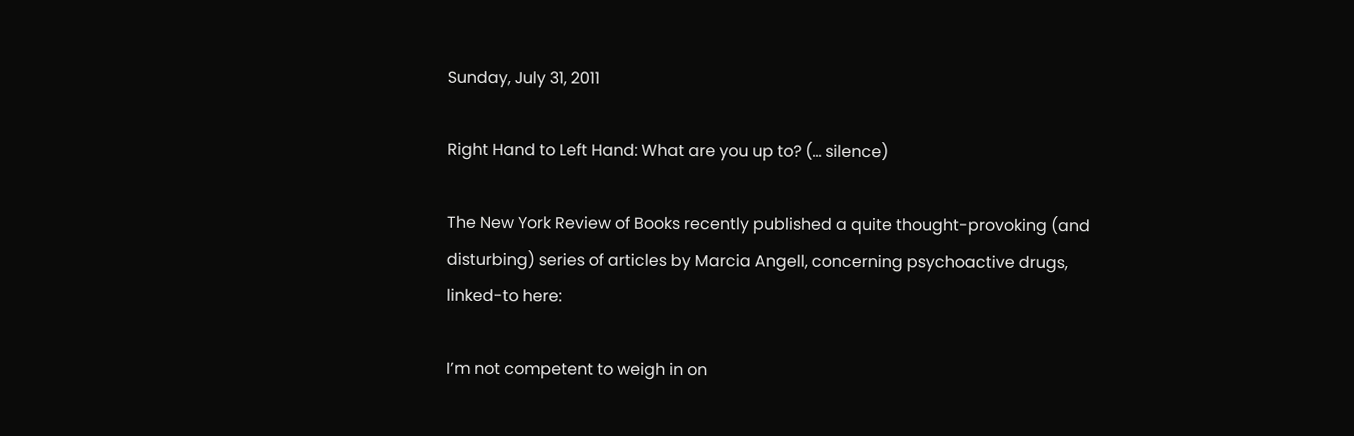Sunday, July 31, 2011

Right Hand to Left Hand: What are you up to? (… silence)

The New York Review of Books recently published a quite thought-provoking (and disturbing) series of articles by Marcia Angell, concerning psychoactive drugs, linked-to here:

I’m not competent to weigh in on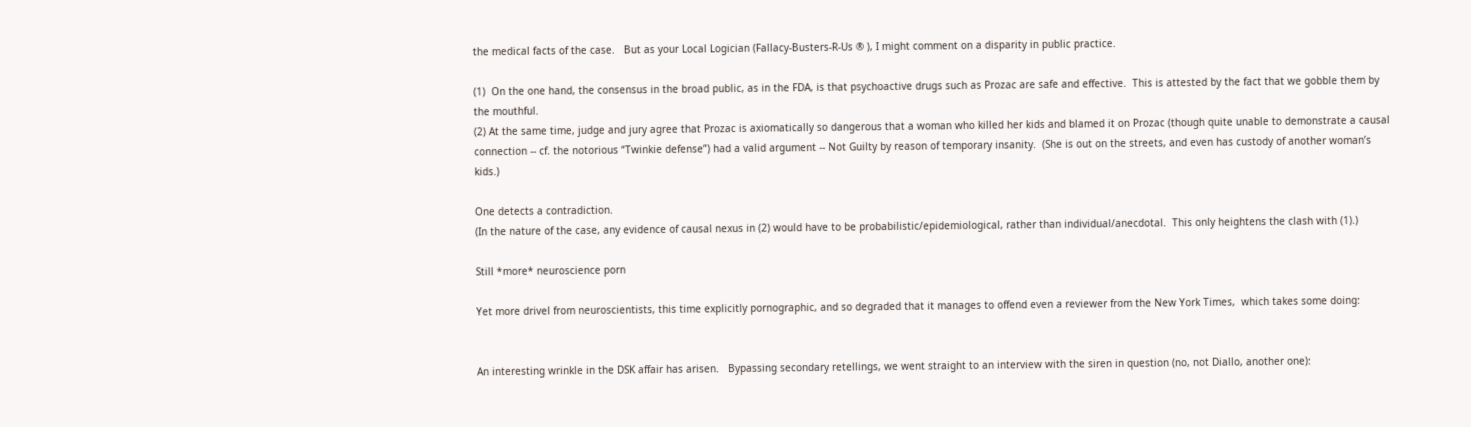the medical facts of the case.   But as your Local Logician (Fallacy-Busters-R-Us ® ), I might comment on a disparity in public practice.

(1)  On the one hand, the consensus in the broad public, as in the FDA, is that psychoactive drugs such as Prozac are safe and effective.  This is attested by the fact that we gobble them by the mouthful.
(2) At the same time, judge and jury agree that Prozac is axiomatically so dangerous that a woman who killed her kids and blamed it on Prozac (though quite unable to demonstrate a causal connection -- cf. the notorious “Twinkie defense”) had a valid argument -- Not Guilty by reason of temporary insanity.  (She is out on the streets, and even has custody of another woman’s kids.)

One detects a contradiction.
(In the nature of the case, any evidence of causal nexus in (2) would have to be probabilistic/epidemiological, rather than individual/anecdotal.  This only heightens the clash with (1).)

Still *more* neuroscience porn

Yet more drivel from neuroscientists, this time explicitly pornographic, and so degraded that it manages to offend even a reviewer from the New York Times,  which takes some doing:


An interesting wrinkle in the DSK affair has arisen.   Bypassing secondary retellings, we went straight to an interview with the siren in question (no, not Diallo, another one):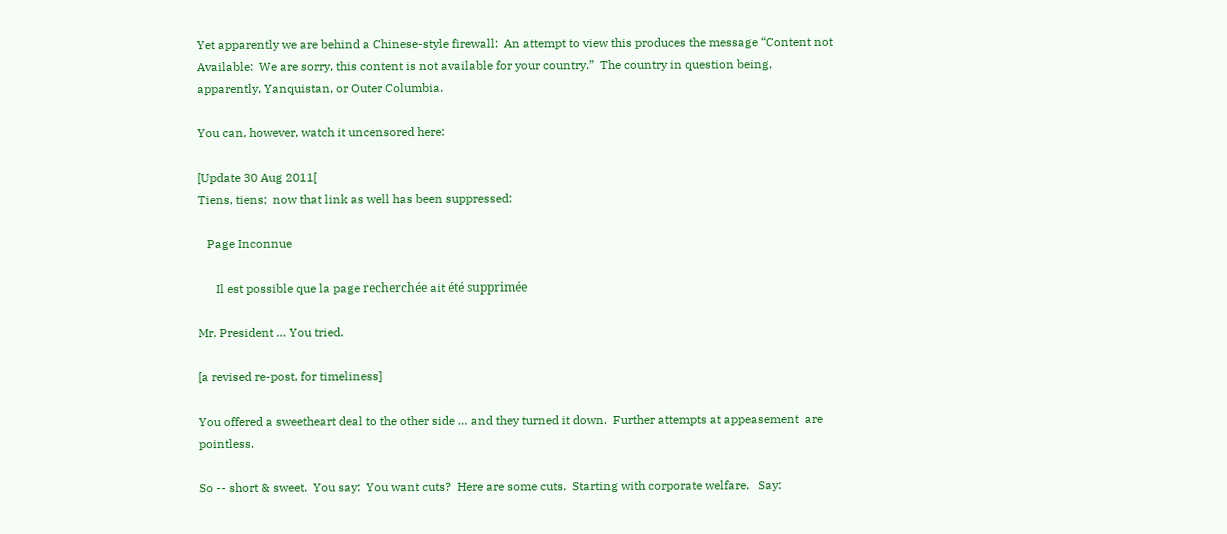Yet apparently we are behind a Chinese-style firewall:  An attempt to view this produces the message “Content not Available:  We are sorry, this content is not available for your country.”  The country in question being, apparently, Yanquistan, or Outer Columbia.

You can, however, watch it uncensored here:

[Update 30 Aug 2011[
Tiens, tiens;  now that link as well has been suppressed:

   Page Inconnue

      Il est possible que la page recherchée ait été supprimée

Mr. President … You tried.

[a revised re-post, for timeliness]

You offered a sweetheart deal to the other side … and they turned it down.  Further attempts at appeasement  are pointless.

So -- short & sweet.  You say:  You want cuts?  Here are some cuts.  Starting with corporate welfare.   Say: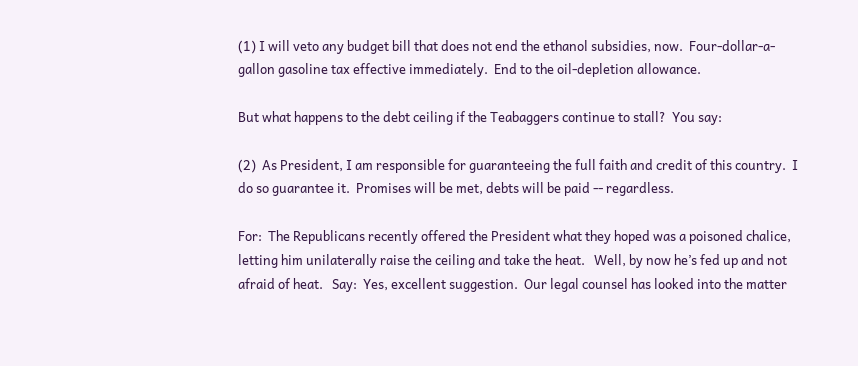(1) I will veto any budget bill that does not end the ethanol subsidies, now.  Four-dollar-a-gallon gasoline tax effective immediately.  End to the oil-depletion allowance.

But what happens to the debt ceiling if the Teabaggers continue to stall?  You say:

(2)  As President, I am responsible for guaranteeing the full faith and credit of this country.  I do so guarantee it.  Promises will be met, debts will be paid -- regardless.

For:  The Republicans recently offered the President what they hoped was a poisoned chalice, letting him unilaterally raise the ceiling and take the heat.   Well, by now he’s fed up and not afraid of heat.   Say:  Yes, excellent suggestion.  Our legal counsel has looked into the matter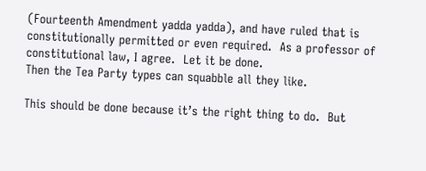(Fourteenth Amendment yadda yadda), and have ruled that is constitutionally permitted or even required.  As a professor of constitutional law, I agree.  Let it be done.
Then the Tea Party types can squabble all they like.

This should be done because it’s the right thing to do.  But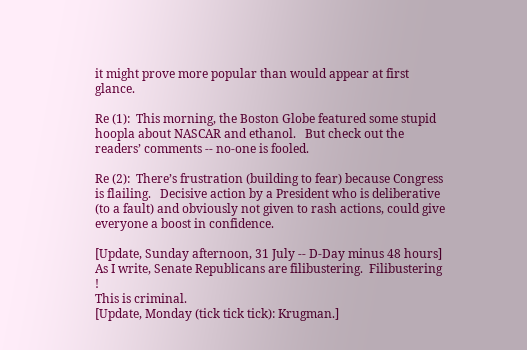it might prove more popular than would appear at first glance.

Re (1):  This morning, the Boston Globe featured some stupid hoopla about NASCAR and ethanol.   But check out the readers’ comments -- no-one is fooled.

Re (2):  There’s frustration (building to fear) because Congress is flailing.   Decisive action by a President who is deliberative (to a fault) and obviously not given to rash actions, could give everyone a boost in confidence.

[Update, Sunday afternoon, 31 July -- D-Day minus 48 hours]
As I write, Senate Republicans are filibustering.  Filibustering !
This is criminal.
[Update, Monday (tick tick tick): Krugman.]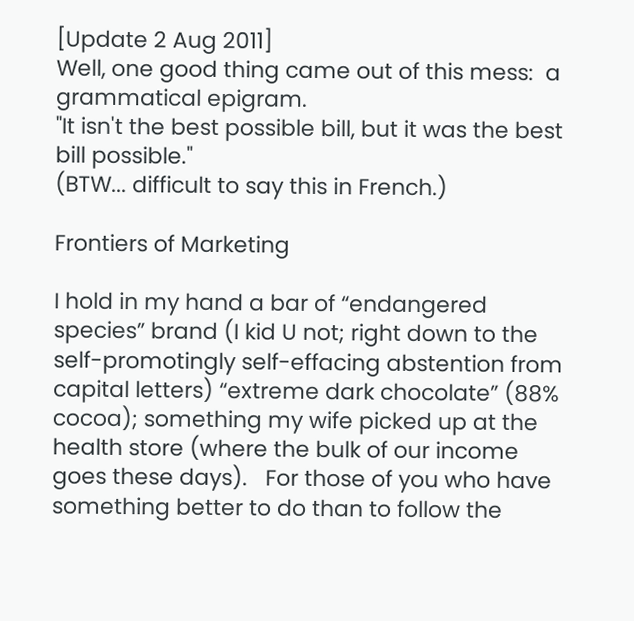[Update 2 Aug 2011]
Well, one good thing came out of this mess:  a grammatical epigram.
"It isn't the best possible bill, but it was the best bill possible."
(BTW... difficult to say this in French.)

Frontiers of Marketing

I hold in my hand a bar of “endangered species” brand (I kid U not; right down to the self-promotingly self-effacing abstention from capital letters) “extreme dark chocolate” (88% cocoa); something my wife picked up at the health store (where the bulk of our income goes these days).   For those of you who have something better to do than to follow the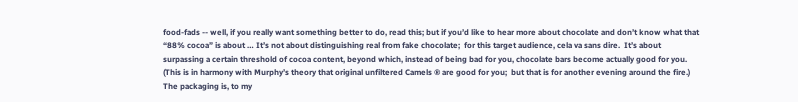food-fads -- well, if you really want something better to do, read this; but if you’d like to hear more about chocolate and don’t know what that “88% cocoa” is about … It’s not about distinguishing real from fake chocolate;  for this target audience, cela va sans dire.  It’s about surpassing a certain threshold of cocoa content, beyond which, instead of being bad for you, chocolate bars become actually good for you.   (This is in harmony with Murphy’s theory that original unfiltered Camels ® are good for you;  but that is for another evening around the fire.)
The packaging is, to my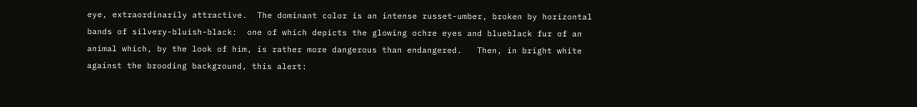eye, extraordinarily attractive.  The dominant color is an intense russet-umber, broken by horizontal bands of silvery-bluish-black:  one of which depicts the glowing ochre eyes and blueblack fur of an animal which, by the look of him, is rather more dangerous than endangered.   Then, in bright white against the brooding background, this alert: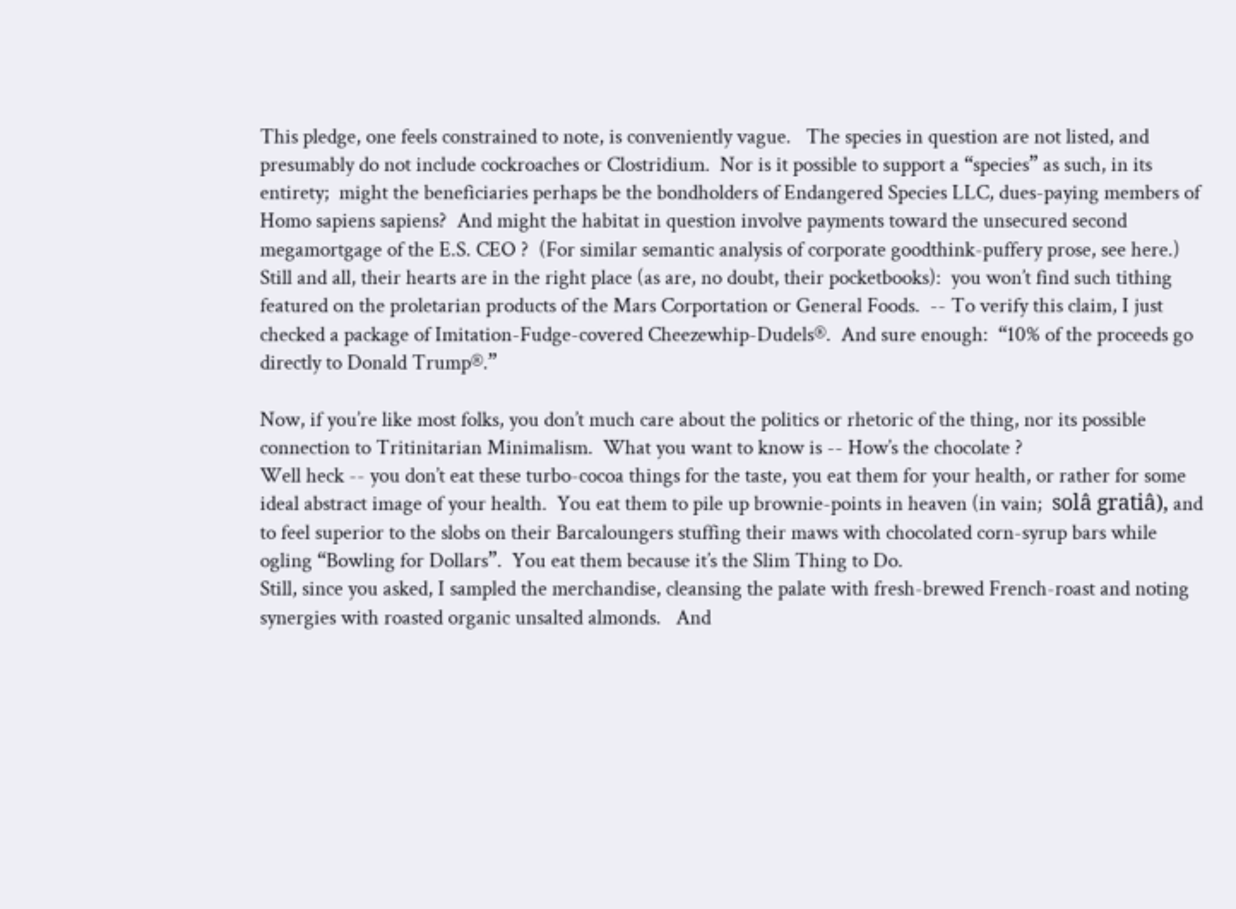This pledge, one feels constrained to note, is conveniently vague.   The species in question are not listed, and presumably do not include cockroaches or Clostridium.  Nor is it possible to support a “species” as such, in its entirety;  might the beneficiaries perhaps be the bondholders of Endangered Species LLC, dues-paying members of Homo sapiens sapiens?  And might the habitat in question involve payments toward the unsecured second megamortgage of the E.S. CEO ?  (For similar semantic analysis of corporate goodthink-puffery prose, see here.)
Still and all, their hearts are in the right place (as are, no doubt, their pocketbooks):  you won’t find such tithing featured on the proletarian products of the Mars Corportation or General Foods.  -- To verify this claim, I just checked a package of Imitation-Fudge-covered Cheezewhip-Dudels®.  And sure enough:  “10% of the proceeds go directly to Donald Trump®.”

Now, if you’re like most folks, you don’t much care about the politics or rhetoric of the thing, nor its possible connection to Tritinitarian Minimalism.  What you want to know is -- How’s the chocolate ?
Well heck -- you don’t eat these turbo-cocoa things for the taste, you eat them for your health, or rather for some ideal abstract image of your health.  You eat them to pile up brownie-points in heaven (in vain;  solâ gratiâ), and to feel superior to the slobs on their Barcaloungers stuffing their maws with chocolated corn-syrup bars while ogling “Bowling for Dollars”.  You eat them because it’s the Slim Thing to Do.
Still, since you asked, I sampled the merchandise, cleansing the palate with fresh-brewed French-roast and noting synergies with roasted organic unsalted almonds.   And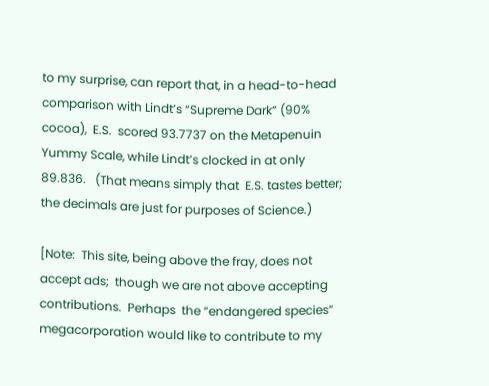to my surprise, can report that, in a head-to-head comparison with Lindt’s “Supreme Dark” (90% cocoa),  E.S.  scored 93.7737 on the Metapenuin Yummy Scale, while Lindt’s clocked in at only 89.836.   (That means simply that  E.S. tastes better;  the decimals are just for purposes of Science.)

[Note:  This site, being above the fray, does not accept ads;  though we are not above accepting contributions.  Perhaps  the “endangered species” megacorporation would like to contribute to my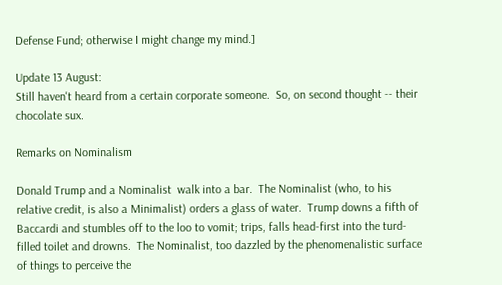Defense Fund; otherwise I might change my mind.]

Update 13 August:
Still haven't heard from a certain corporate someone.  So, on second thought -- their chocolate sux.

Remarks on Nominalism

Donald Trump and a Nominalist  walk into a bar.  The Nominalist (who, to his relative credit, is also a Minimalist) orders a glass of water.  Trump downs a fifth of Baccardi and stumbles off to the loo to vomit; trips, falls head-first into the turd-filled toilet and drowns.  The Nominalist, too dazzled by the phenomenalistic surface of things to perceive the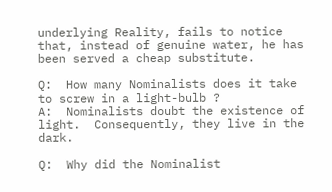underlying Reality, fails to notice that, instead of genuine water, he has been served a cheap substitute.

Q:  How many Nominalists does it take to screw in a light-bulb ?
A:  Nominalists doubt the existence of light.  Consequently, they live in the dark.

Q:  Why did the Nominalist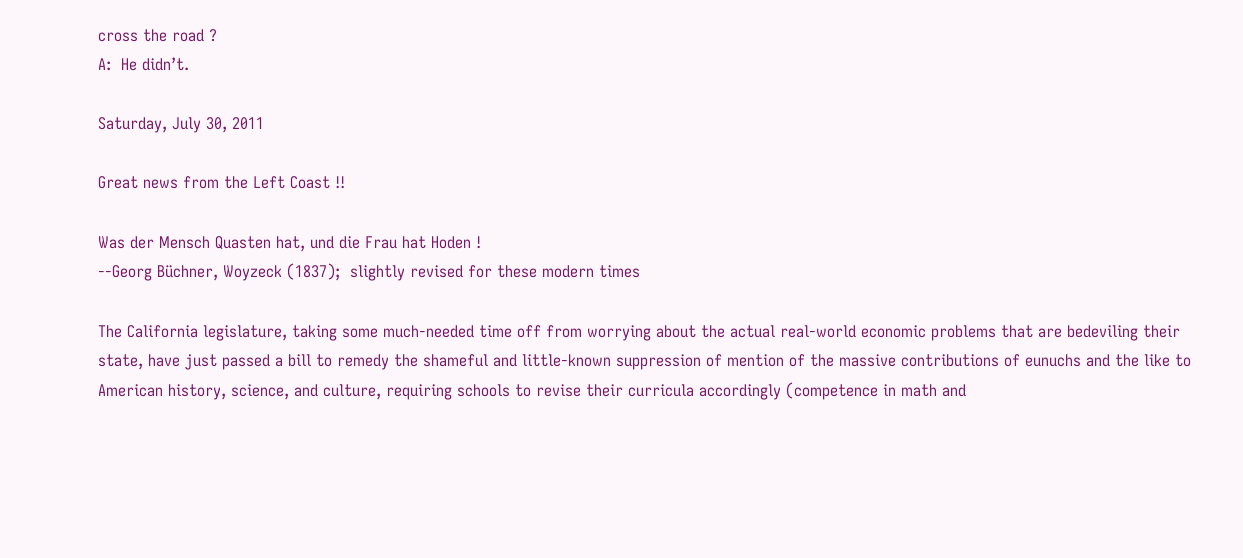cross the road ?
A:  He didn’t.

Saturday, July 30, 2011

Great news from the Left Coast !!

Was der Mensch Quasten hat, und die Frau hat Hoden !
--Georg Büchner, Woyzeck (1837);  slightly revised for these modern times

The California legislature, taking some much-needed time off from worrying about the actual real-world economic problems that are bedeviling their state, have just passed a bill to remedy the shameful and little-known suppression of mention of the massive contributions of eunuchs and the like to American history, science, and culture, requiring schools to revise their curricula accordingly (competence in math and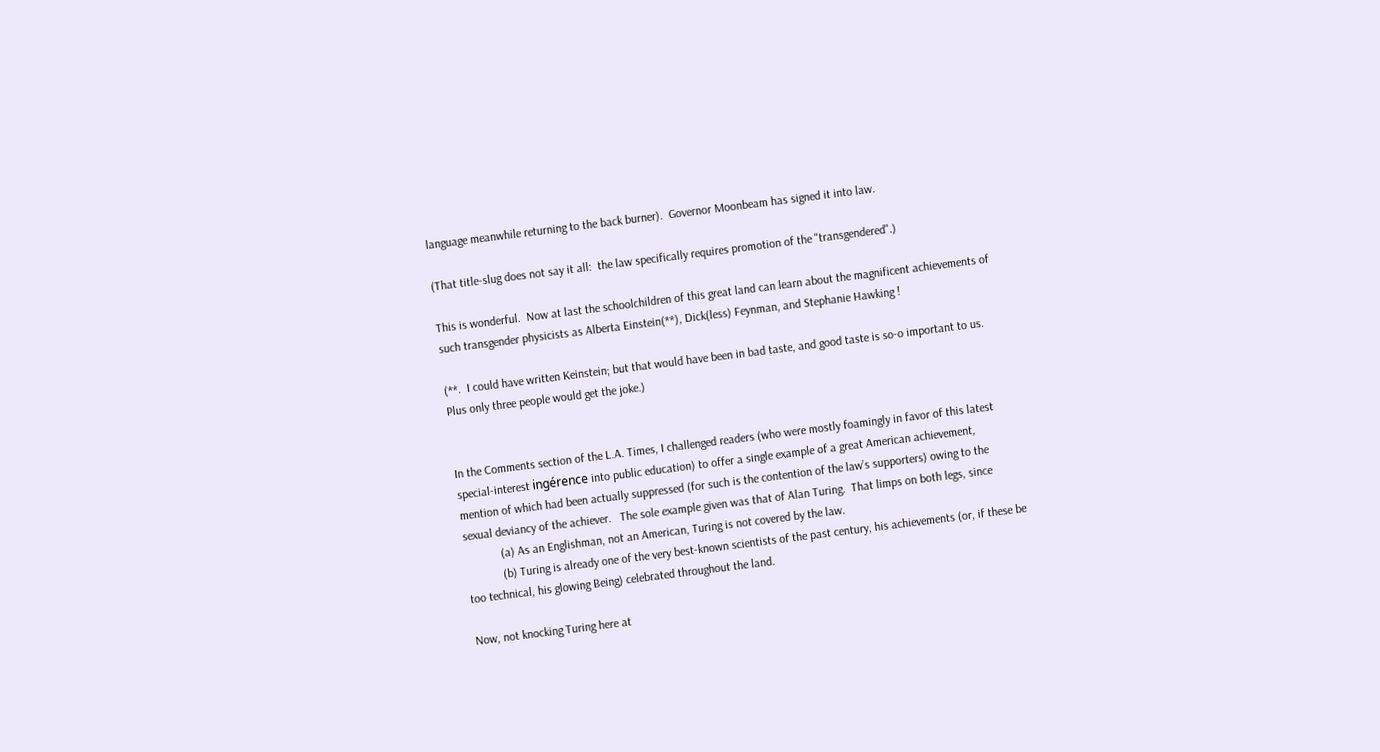language meanwhile returning to the back burner).  Governor Moonbeam has signed it into law.

(That title-slug does not say it all:  the law specifically requires promotion of the "transgendered".)

This is wonderful.  Now at last the schoolchildren of this great land can learn about the magnificent achievements of such transgender physicists as Alberta Einstein(**), Dick(less) Feynman, and Stephanie Hawking !

(**.  I could have written Keinstein; but that would have been in bad taste, and good taste is so-o important to us.  Plus only three people would get the joke.)


In the Comments section of the L.A. Times, I challenged readers (who were mostly foamingly in favor of this latest special-interest ingérence into public education) to offer a single example of a great American achievement, mention of which had been actually suppressed (for such is the contention of the law’s supporters) owing to the sexual deviancy of the achiever.   The sole example given was that of Alan Turing.  That limps on both legs, since
            (a) As an Englishman, not an American, Turing is not covered by the law.
            (b) Turing is already one of the very best-known scientists of the past century, his achievements (or, if these be too technical, his glowing Being) celebrated throughout the land.

Now, not knocking Turing here at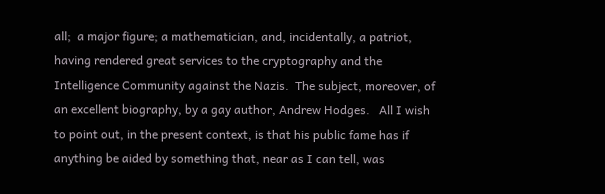all;  a major figure; a mathematician, and, incidentally, a patriot, having rendered great services to the cryptography and the Intelligence Community against the Nazis.  The subject, moreover, of an excellent biography, by a gay author, Andrew Hodges.   All I wish to point out, in the present context, is that his public fame has if anything be aided by something that, near as I can tell, was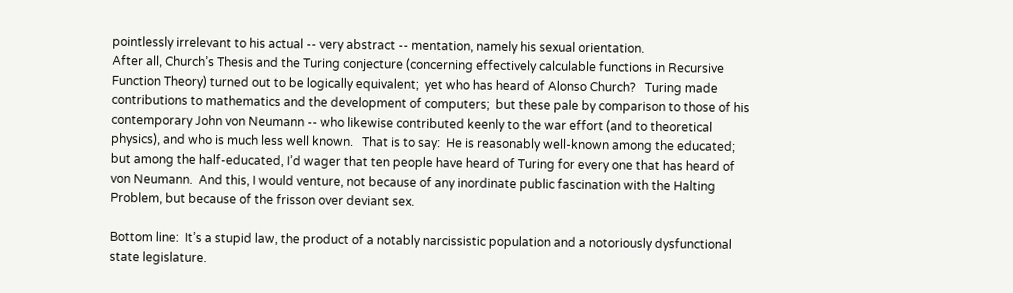pointlessly irrelevant to his actual -- very abstract -- mentation, namely his sexual orientation.
After all, Church’s Thesis and the Turing conjecture (concerning effectively calculable functions in Recursive Function Theory) turned out to be logically equivalent;  yet who has heard of Alonso Church?   Turing made contributions to mathematics and the development of computers;  but these pale by comparison to those of his contemporary John von Neumann -- who likewise contributed keenly to the war effort (and to theoretical physics), and who is much less well known.   That is to say:  He is reasonably well-known among the educated;  but among the half-educated, I’d wager that ten people have heard of Turing for every one that has heard of von Neumann.  And this, I would venture, not because of any inordinate public fascination with the Halting Problem, but because of the frisson over deviant sex.

Bottom line:  It’s a stupid law, the product of a notably narcissistic population and a notoriously dysfunctional state legislature.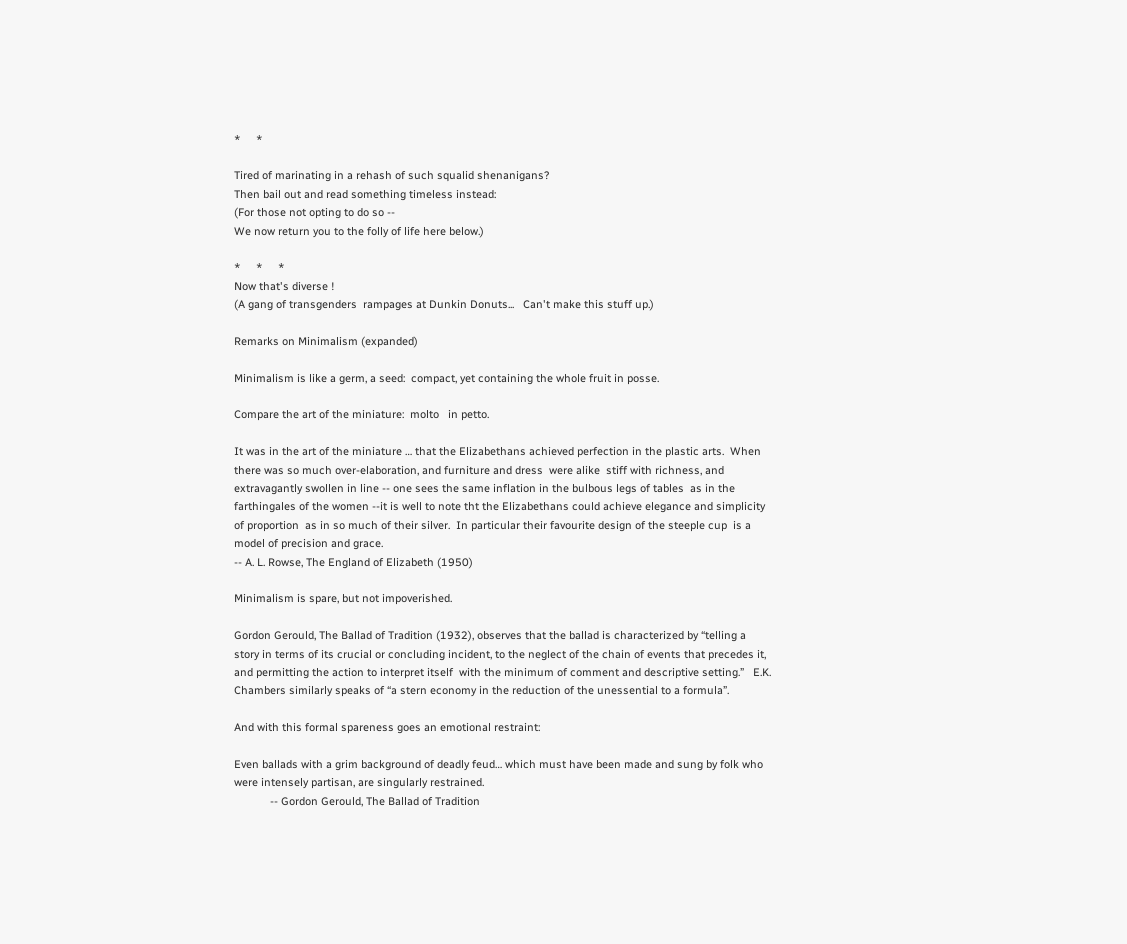*     *

Tired of marinating in a rehash of such squalid shenanigans?
Then bail out and read something timeless instead:
(For those not opting to do so --
We now return you to the folly of life here below.)

*     *     *
Now that's diverse !
(A gang of transgenders  rampages at Dunkin Donuts...   Can't make this stuff up.)

Remarks on Minimalism (expanded)

Minimalism is like a germ, a seed:  compact, yet containing the whole fruit in posse.

Compare the art of the miniature:  molto   in petto.

It was in the art of the miniature … that the Elizabethans achieved perfection in the plastic arts.  When there was so much over-elaboration, and furniture and dress  were alike  stiff with richness, and extravagantly swollen in line -- one sees the same inflation in the bulbous legs of tables  as in the farthingales of the women --it is well to note tht the Elizabethans could achieve elegance and simplicity of proportion  as in so much of their silver.  In particular their favourite design of the steeple cup  is a model of precision and grace.
-- A. L. Rowse, The England of Elizabeth (1950)

Minimalism is spare, but not impoverished.

Gordon Gerould, The Ballad of Tradition (1932), observes that the ballad is characterized by “telling a story in terms of its crucial or concluding incident, to the neglect of the chain of events that precedes it, and permitting the action to interpret itself  with the minimum of comment and descriptive setting.”   E.K. Chambers similarly speaks of “a stern economy in the reduction of the unessential to a formula”.

And with this formal spareness goes an emotional restraint:

Even ballads with a grim background of deadly feud… which must have been made and sung by folk who were intensely partisan, are singularly restrained.
            -- Gordon Gerould, The Ballad of Tradition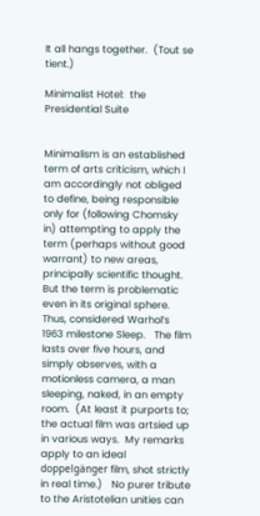It all hangs together.  (Tout se tient.)

Minimalist Hotel:  the Presidential Suite


Minimalism is an established term of arts criticism, which I am accordingly not obliged to define, being responsible only for (following Chomsky in) attempting to apply the term (perhaps without good warrant) to new areas, principally scientific thought.   But the term is problematic even in its original sphere.
Thus, considered Warhol’s 1963 milestone Sleep.   The film lasts over five hours, and simply observes, with a motionless camera, a man sleeping, naked, in an empty room.  (At least it purports to;  the actual film was artsied up in various ways.  My remarks apply to an ideal doppelgänger film, shot strictly in real time.)   No purer tribute to the Aristotelian unities can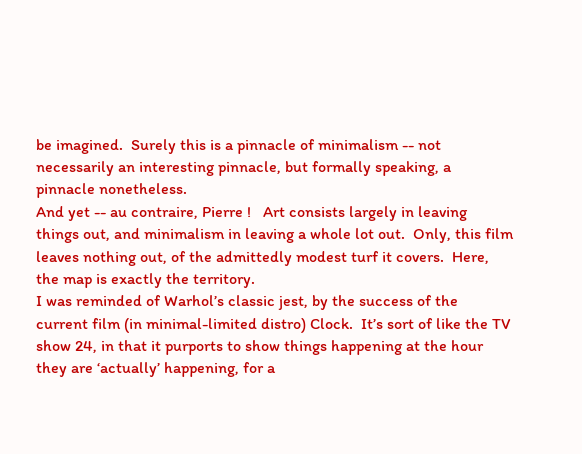be imagined.  Surely this is a pinnacle of minimalism -- not necessarily an interesting pinnacle, but formally speaking, a pinnacle nonetheless.
And yet -- au contraire, Pierre !   Art consists largely in leaving things out, and minimalism in leaving a whole lot out.  Only, this film leaves nothing out, of the admittedly modest turf it covers.  Here, the map is exactly the territory.
I was reminded of Warhol’s classic jest, by the success of the current film (in minimal-limited distro) Clock.  It’s sort of like the TV show 24, in that it purports to show things happening at the hour they are ‘actually’ happening, for a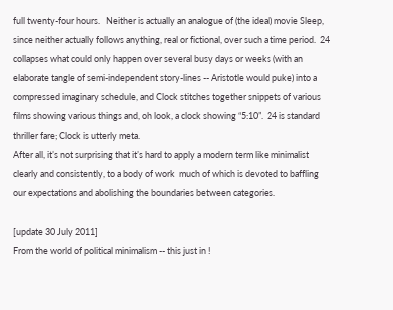full twenty-four hours.   Neither is actually an analogue of (the ideal) movie Sleep, since neither actually follows anything, real or fictional, over such a time period.  24 collapses what could only happen over several busy days or weeks (with an elaborate tangle of semi-independent story-lines -- Aristotle would puke) into a compressed imaginary schedule, and Clock stitches together snippets of various films showing various things and, oh look, a clock showing “5:10”.  24 is standard thriller fare; Clock is utterly meta.
After all, it’s not surprising that it’s hard to apply a modern term like minimalist clearly and consistently, to a body of work  much of which is devoted to baffling our expectations and abolishing the boundaries between categories.

[update 30 July 2011]
From the world of political minimalism -- this just in !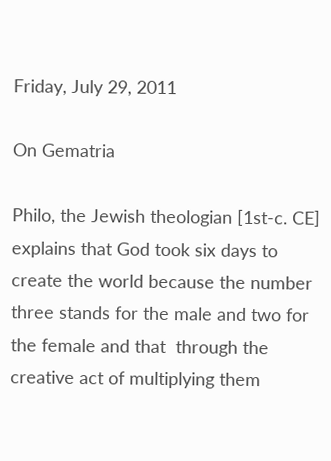Friday, July 29, 2011

On Gematria

Philo, the Jewish theologian [1st-c. CE]  explains that God took six days to create the world because the number three stands for the male and two for the female and that  through the creative act of multiplying them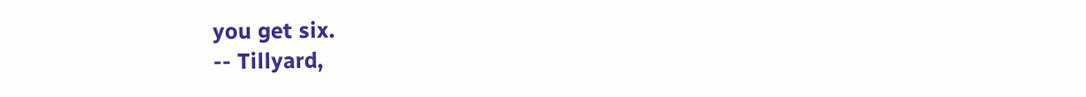you get six.
-- Tillyard,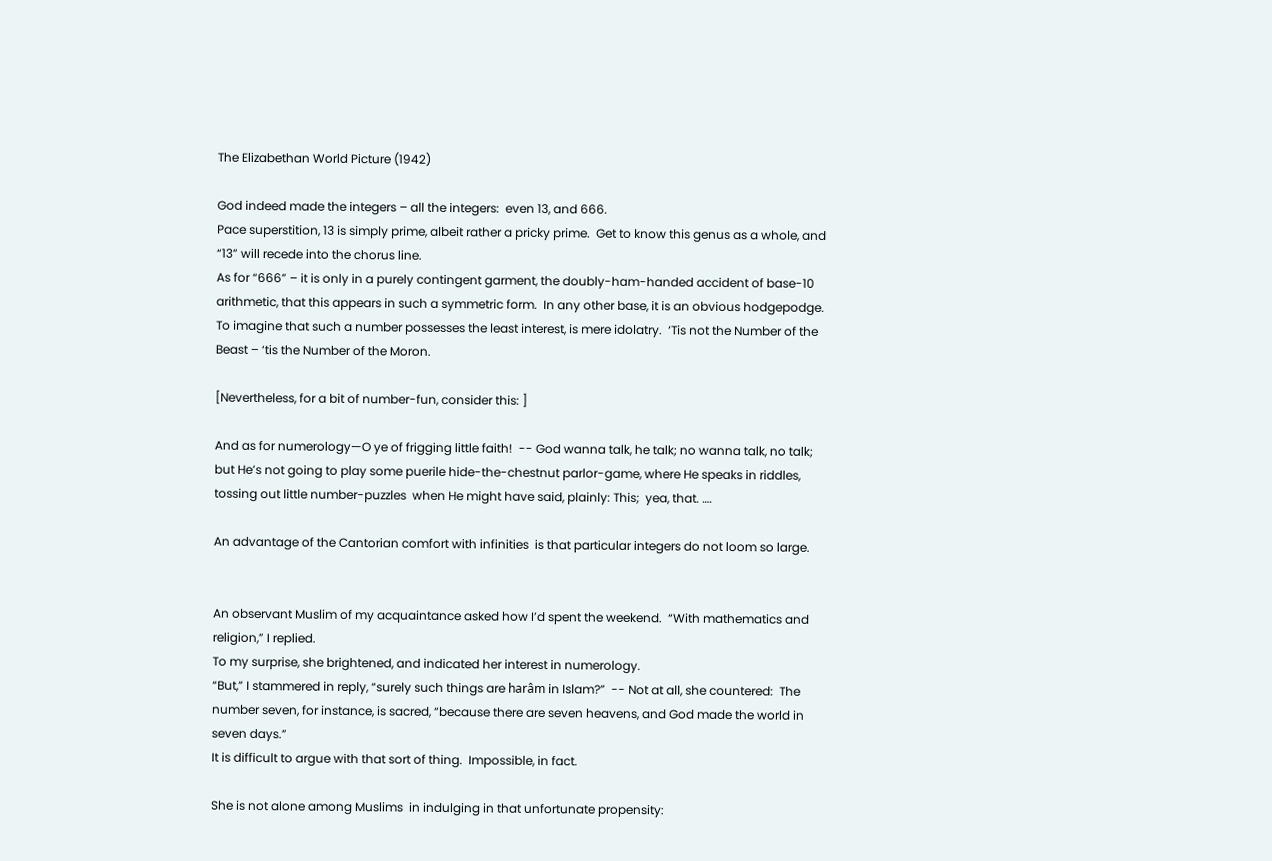The Elizabethan World Picture (1942)

God indeed made the integers – all the integers:  even 13, and 666.
Pace superstition, 13 is simply prime, albeit rather a pricky prime.  Get to know this genus as a whole, and “13” will recede into the chorus line.
As for “666” – it is only in a purely contingent garment, the doubly-ham-handed accident of base-10 arithmetic, that this appears in such a symmetric form.  In any other base, it is an obvious hodgepodge.  To imagine that such a number possesses the least interest, is mere idolatry.  ‘Tis not the Number of the Beast – ‘tis the Number of the Moron.

[Nevertheless, for a bit of number-fun, consider this: ]

And as for numerology—O ye of frigging little faith!  -- God wanna talk, he talk; no wanna talk, no talk;  but He’s not going to play some puerile hide-the-chestnut parlor-game, where He speaks in riddles, tossing out little number-puzzles  when He might have said, plainly: This;  yea, that. ….

An advantage of the Cantorian comfort with infinities  is that particular integers do not loom so large.


An observant Muslim of my acquaintance asked how I’d spent the weekend.  “With mathematics and religion,” I replied.
To my surprise, she brightened, and indicated her interest in numerology.
“But,” I stammered in reply, “surely such things are harâm in Islam?”  -- Not at all, she countered:  The number seven, for instance, is sacred, “because there are seven heavens, and God made the world in seven days.”
It is difficult to argue with that sort of thing.  Impossible, in fact.

She is not alone among Muslims  in indulging in that unfortunate propensity: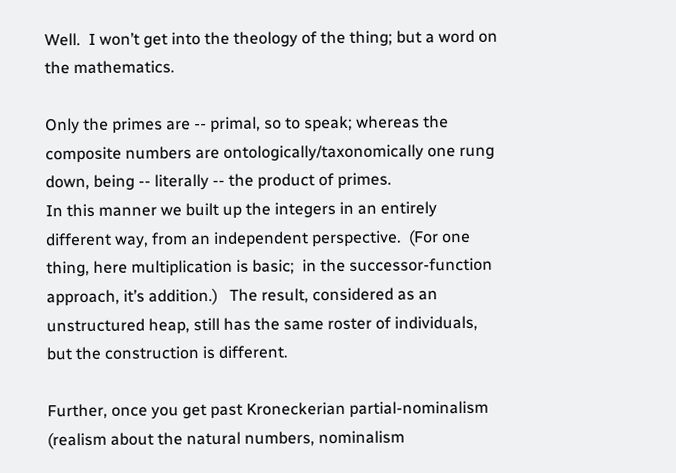Well.  I won’t get into the theology of the thing; but a word on the mathematics.

Only the primes are -- primal, so to speak; whereas the composite numbers are ontologically/taxonomically one rung down, being -- literally -- the product of primes.
In this manner we built up the integers in an entirely different way, from an independent perspective.  (For one thing, here multiplication is basic;  in the successor-function approach, it’s addition.)   The result, considered as an unstructured heap, still has the same roster of individuals, but the construction is different.

Further, once you get past Kroneckerian partial-nominalism (realism about the natural numbers, nominalism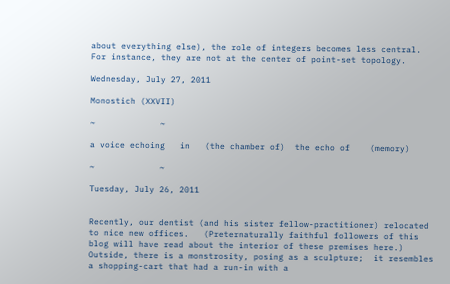about everything else), the role of integers becomes less central.  For instance, they are not at the center of point-set topology.

Wednesday, July 27, 2011

Monostich (XXVII)

~             ~

a voice echoing   in   (the chamber of)  the echo of    (memory)

~             ~

Tuesday, July 26, 2011


Recently, our dentist (and his sister fellow-practitioner) relocated to nice new offices.   (Preternaturally faithful followers of this blog will have read about the interior of these premises here.)   Outside, there is a monstrosity, posing as a sculpture;  it resembles a shopping-cart that had a run-in with a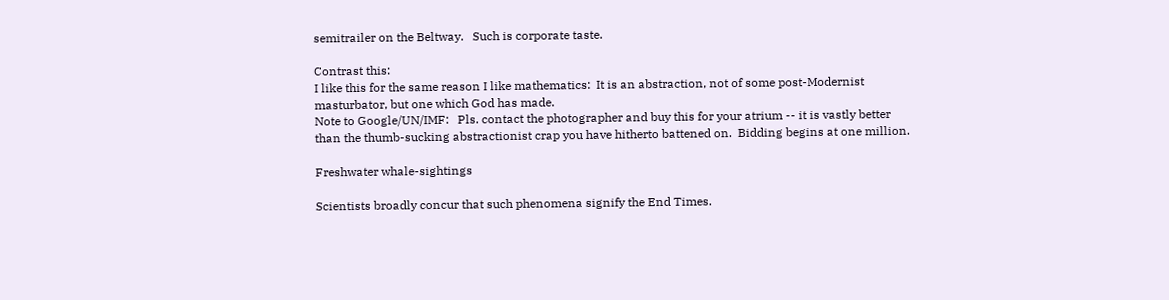semitrailer on the Beltway.   Such is corporate taste.

Contrast this:
I like this for the same reason I like mathematics:  It is an abstraction, not of some post-Modernist masturbator, but one which God has made.
Note to Google/UN/IMF:   Pls. contact the photographer and buy this for your atrium -- it is vastly better than the thumb-sucking abstractionist crap you have hitherto battened on.  Bidding begins at one million.

Freshwater whale-sightings

Scientists broadly concur that such phenomena signify the End Times.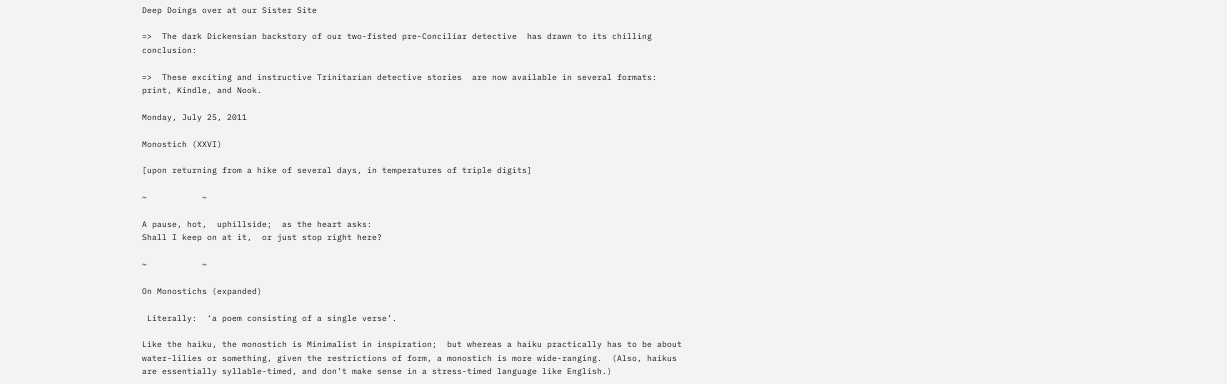Deep Doings over at our Sister Site

=>  The dark Dickensian backstory of our two-fisted pre-Conciliar detective  has drawn to its chilling conclusion:

=>  These exciting and instructive Trinitarian detective stories  are now available in several formats:  print, Kindle, and Nook.

Monday, July 25, 2011

Monostich (XXVI)

[upon returning from a hike of several days, in temperatures of triple digits]

~           ~

A pause, hot,  uphillside;  as the heart asks:
Shall I keep on at it,  or just stop right here?

~           ~

On Monostichs (expanded)

 Literally:  ‘a poem consisting of a single verse’.

Like the haiku, the monostich is Minimalist in inspiration;  but whereas a haiku practically has to be about water-lilies or something, given the restrictions of form, a monostich is more wide-ranging.  (Also, haikus are essentially syllable-timed, and don’t make sense in a stress-timed language like English.)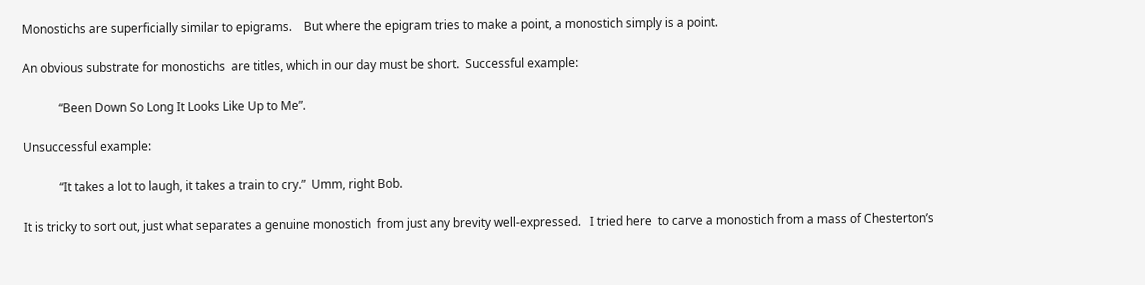Monostichs are superficially similar to epigrams.    But where the epigram tries to make a point, a monostich simply is a point.

An obvious substrate for monostichs  are titles, which in our day must be short.  Successful example:

            “Been Down So Long It Looks Like Up to Me”.

Unsuccessful example:

            “It takes a lot to laugh, it takes a train to cry.”  Umm, right Bob.

It is tricky to sort out, just what separates a genuine monostich  from just any brevity well-expressed.   I tried here  to carve a monostich from a mass of Chesterton’s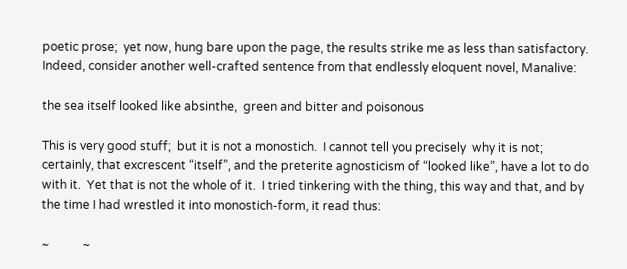poetic prose;  yet now, hung bare upon the page, the results strike me as less than satisfactory.   Indeed, consider another well-crafted sentence from that endlessly eloquent novel, Manalive:

the sea itself looked like absinthe,  green and bitter and poisonous

This is very good stuff;  but it is not a monostich.  I cannot tell you precisely  why it is not;  certainly, that excrescent “itself”, and the preterite agnosticism of “looked like”, have a lot to do with it.  Yet that is not the whole of it.  I tried tinkering with the thing, this way and that, and by the time I had wrestled it into monostich-form, it read thus:

~           ~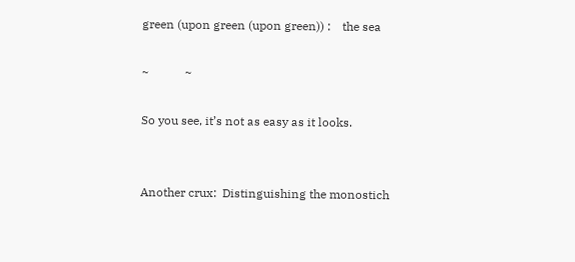green (upon green (upon green)) :    the sea

~            ~

So you see, it’s not as easy as it looks.


Another crux:  Distinguishing the monostich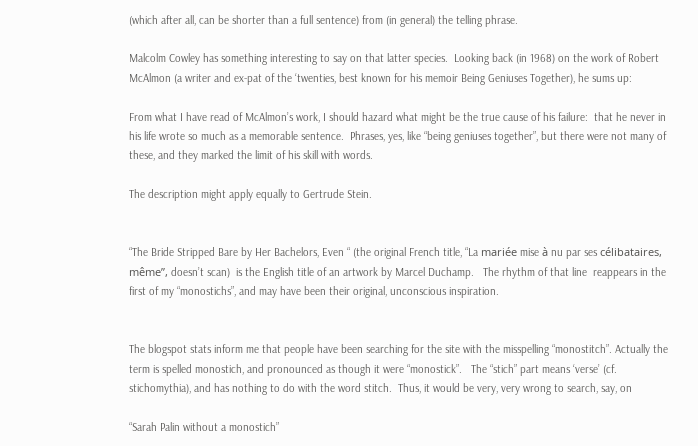(which after all, can be shorter than a full sentence) from (in general) the telling phrase.

Malcolm Cowley has something interesting to say on that latter species.  Looking back (in 1968) on the work of Robert McAlmon (a writer and ex-pat of the ‘twenties, best known for his memoir Being Geniuses Together), he sums up:

From what I have read of McAlmon’s work, I should hazard what might be the true cause of his failure:  that he never in his life wrote so much as a memorable sentence.  Phrases, yes, like “being geniuses together”, but there were not many of these, and they marked the limit of his skill with words.

The description might apply equally to Gertrude Stein.


“The Bride Stripped Bare by Her Bachelors, Even “ (the original French title, “La mariée mise à nu par ses célibataires, même”, doesn’t scan)  is the English title of an artwork by Marcel Duchamp.   The rhythm of that line  reappears in the first of my “monostichs”, and may have been their original, unconscious inspiration.


The blogspot stats inform me that people have been searching for the site with the misspelling “monostitch”. Actually the term is spelled monostich, and pronounced as though it were “monostick”.   The “stich” part means ‘verse’ (cf. stichomythia), and has nothing to do with the word stitch.  Thus, it would be very, very wrong to search, say, on

“Sarah Palin without a monostich”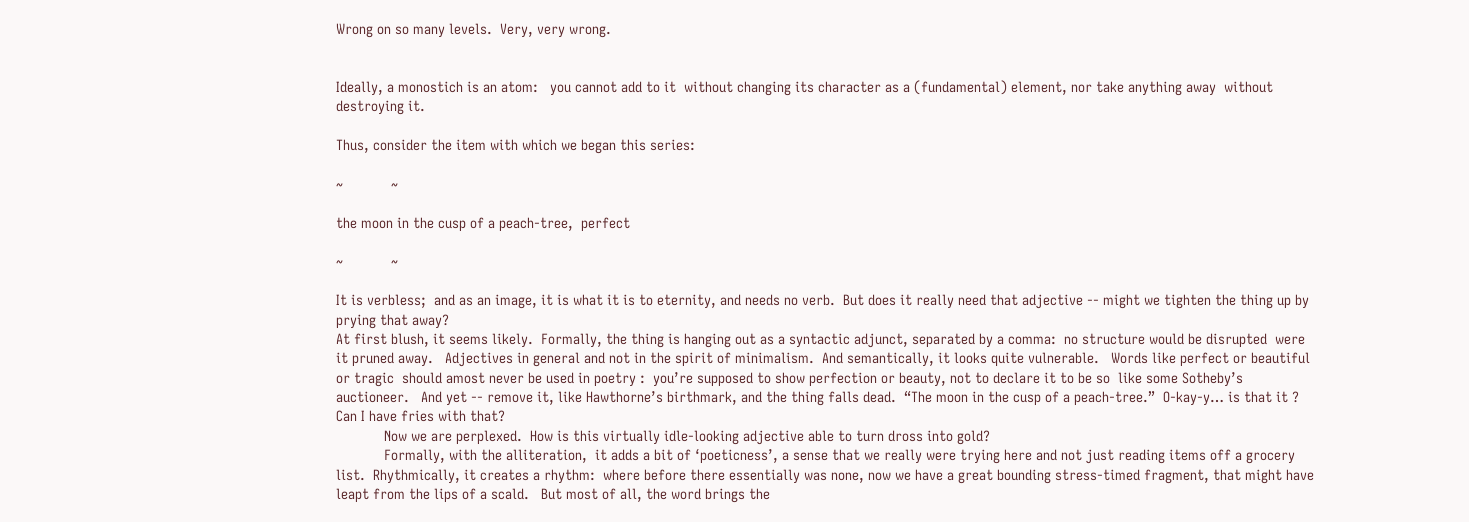Wrong on so many levels.  Very, very wrong.


Ideally, a monostich is an atom:   you cannot add to it  without changing its character as a (fundamental) element, nor take anything away  without destroying it.

Thus, consider the item with which we began this series:

~            ~

the moon in the cusp of a peach-tree,  perfect

~            ~

It is verbless;  and as an image, it is what it is to eternity, and needs no verb.  But does it really need that adjective -- might we tighten the thing up by prying that away?
At first blush, it seems likely.  Formally, the thing is hanging out as a syntactic adjunct, separated by a comma:  no structure would be disrupted  were it pruned away.   Adjectives in general and not in the spirit of minimalism.  And semantically, it looks quite vulnerable.   Words like perfect or beautiful or tragic  should amost never be used in poetry :  you’re supposed to show perfection or beauty, not to declare it to be so  like some Sotheby’s auctioneer.   And yet -- remove it, like Hawthorne’s birthmark, and the thing falls dead.  “The moon in the cusp of a peach-tree.”  O-kay-y… is that it ?   Can I have fries with that?
            Now we are perplexed.  How is this virtually idle-looking adjective able to turn dross into gold?
            Formally, with the alliteration,  it adds a bit of ‘poeticness’, a sense that we really were trying here and not just reading items off a grocery list.  Rhythmically, it creates a rhythm:  where before there essentially was none, now we have a great bounding stress-timed fragment, that might have leapt from the lips of a scald.   But most of all, the word brings the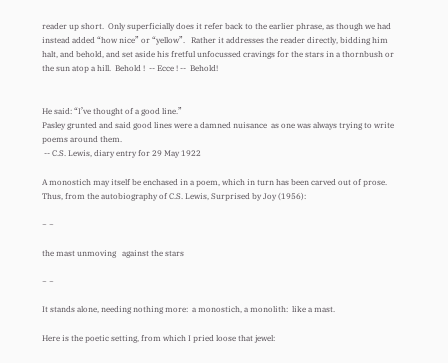reader up short.  Only superficially does it refer back to the earlier phrase, as though we had instead added “how nice” or “yellow”.   Rather it addresses the reader directly, bidding him halt, and behold, and set aside his fretful unfocussed cravings for the stars in a thornbush or the sun atop a hill.  Behold !  -- Ecce ! --  Behold!


He said: “I’ve thought of a good line.”
Pasley grunted and said good lines were a damned nuisance  as one was always trying to write poems around them.
 -- C.S. Lewis, diary entry for 29 May 1922

A monostich may itself be enchased in a poem, which in turn has been carved out of prose.
Thus, from the autobiography of C.S. Lewis, Surprised by Joy (1956):

~ ~

the mast unmoving   against the stars

~ ~

It stands alone, needing nothing more:  a monostich, a monolith:  like a mast.

Here is the poetic setting, from which I pried loose that jewel: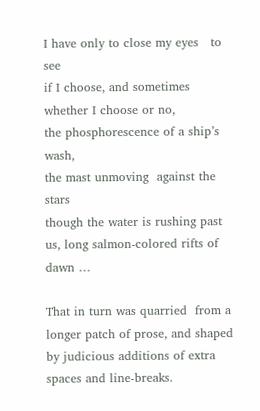I have only to close my eyes   to see
if I choose, and sometimes  whether I choose or no,
the phosphorescence of a ship’s wash,
the mast unmoving  against the stars
though the water is rushing past us, long salmon-colored rifts of dawn …

That in turn was quarried  from a longer patch of prose, and shaped by judicious additions of extra spaces and line-breaks.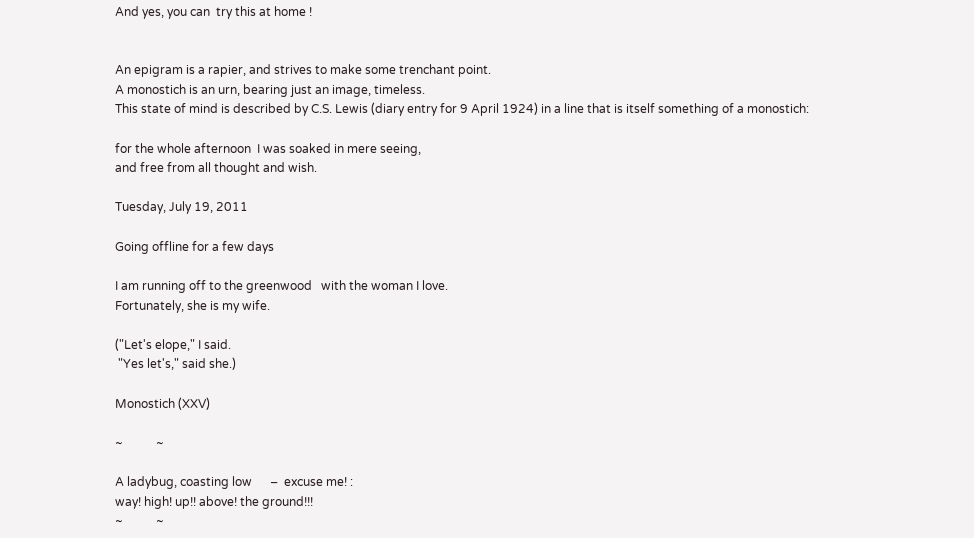And yes, you can  try this at home !


An epigram is a rapier, and strives to make some trenchant point.
A monostich is an urn, bearing just an image, timeless.
This state of mind is described by C.S. Lewis (diary entry for 9 April 1924) in a line that is itself something of a monostich:

for the whole afternoon  I was soaked in mere seeing,
and free from all thought and wish.

Tuesday, July 19, 2011

Going offline for a few days

I am running off to the greenwood   with the woman I love.
Fortunately, she is my wife.

("Let's elope," I said.
 "Yes let's," said she.)

Monostich (XXV)

~           ~

A ladybug, coasting low      –  excuse me! :
way! high! up!! above! the ground!!!
~           ~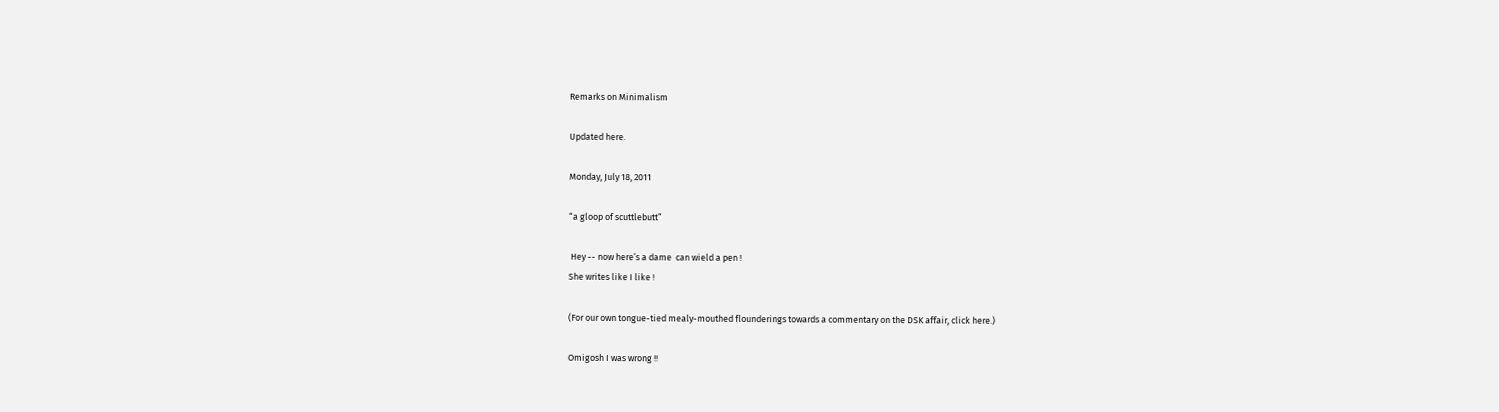Remarks on Minimalism

Updated here.

Monday, July 18, 2011

“a gloop of scuttlebutt”

 Hey -- now here’s a dame  can wield a pen !
She writes like I like !

(For our own tongue-tied mealy-mouthed flounderings towards a commentary on the DSK affair, click here.)

Omigosh I was wrong !!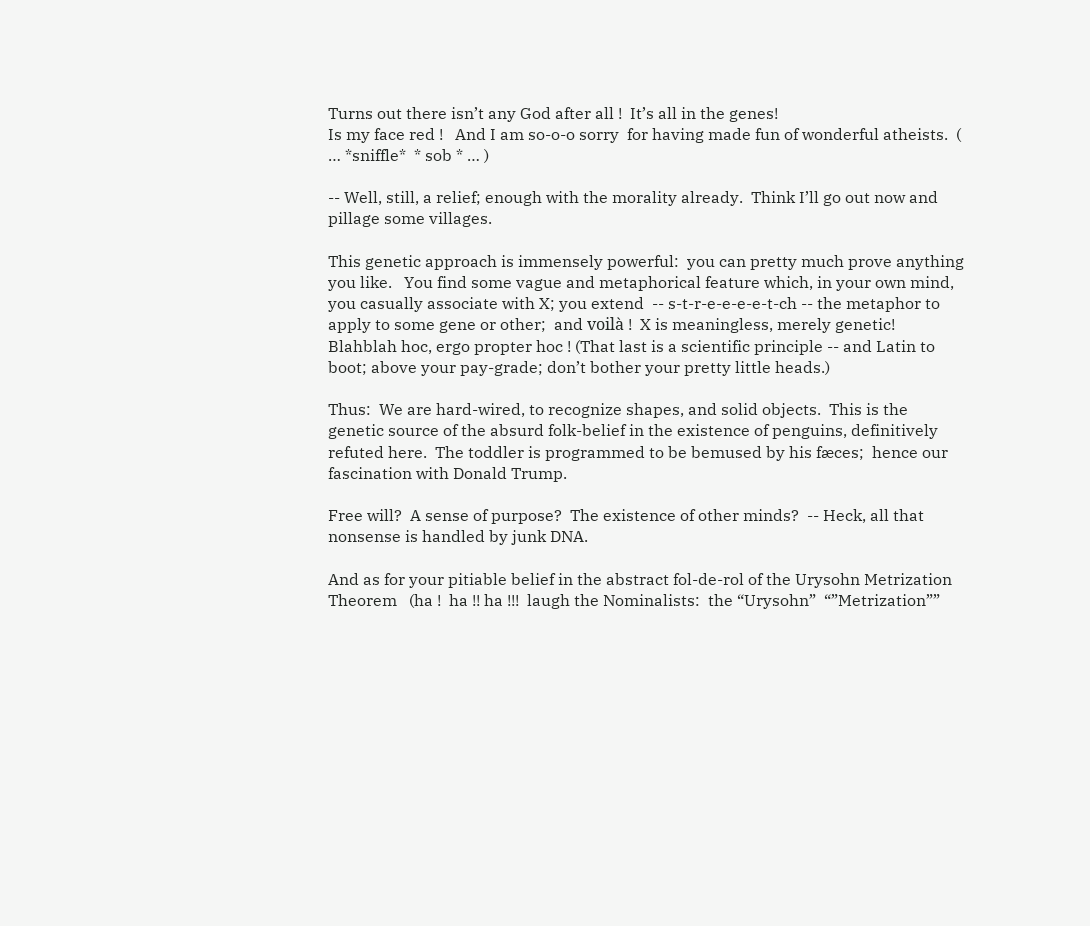Turns out there isn’t any God after all !  It’s all in the genes!
Is my face red !   And I am so-o-o sorry  for having made fun of wonderful atheists.  ( … *sniffle*  * sob * … )

-- Well, still, a relief; enough with the morality already.  Think I’ll go out now and pillage some villages.

This genetic approach is immensely powerful:  you can pretty much prove anything you like.   You find some vague and metaphorical feature which, in your own mind, you casually associate with X; you extend  -- s-t-r-e-e-e-e-t-ch -- the metaphor to apply to some gene or other;  and voilà !  X is meaningless, merely genetic!  Blahblah hoc, ergo propter hoc ! (That last is a scientific principle -- and Latin to boot; above your pay-grade; don’t bother your pretty little heads.)

Thus:  We are hard-wired, to recognize shapes, and solid objects.  This is the genetic source of the absurd folk-belief in the existence of penguins, definitively refuted here.  The toddler is programmed to be bemused by his fæces;  hence our fascination with Donald Trump.

Free will?  A sense of purpose?  The existence of other minds?  -- Heck, all that nonsense is handled by junk DNA.

And as for your pitiable belief in the abstract fol-de-rol of the Urysohn Metrization Theorem   (ha !  ha !! ha !!!  laugh the Nominalists:  the “Urysohn”  “”Metrization””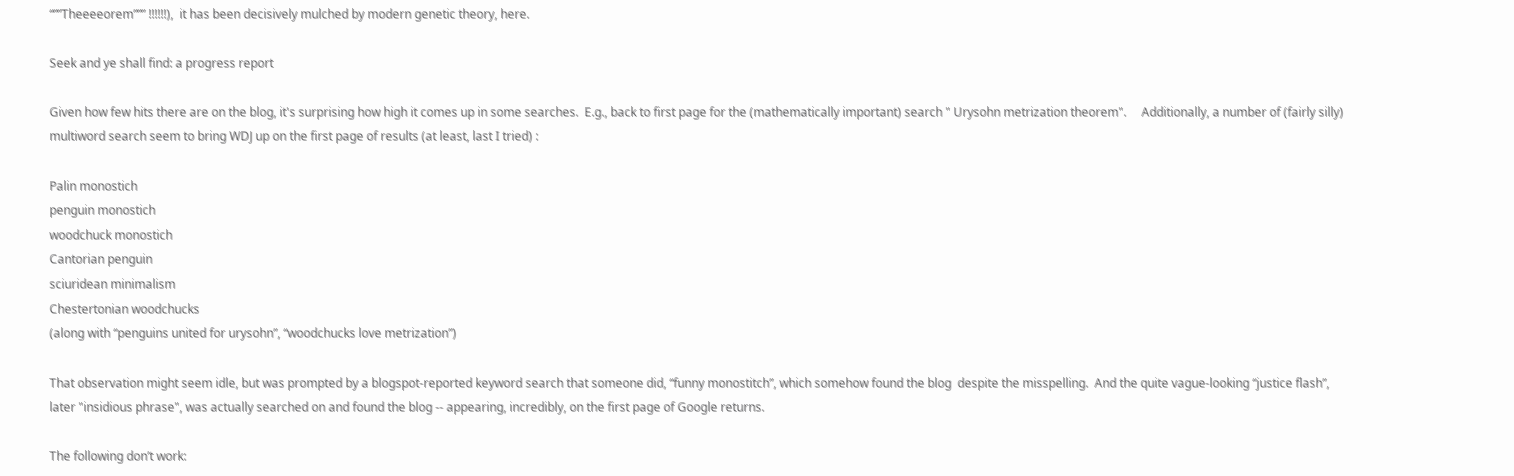“””Theeeeorem””” !!!!!!),  it has been decisively mulched by modern genetic theory, here.

Seek and ye shall find: a progress report

Given how few hits there are on the blog, it's surprising how high it comes up in some searches.  E.g., back to first page for the (mathematically important) search " Urysohn metrization theorem".     Additionally, a number of (fairly silly) multiword search seem to bring WDJ up on the first page of results (at least, last I tried) :

Palin monostich
penguin monostich
woodchuck monostich
Cantorian penguin
sciuridean minimalism
Chestertonian woodchucks
(along with “penguins united for urysohn”, “woodchucks love metrization”)

That observation might seem idle, but was prompted by a blogspot-reported keyword search that someone did, “funny monostitch”, which somehow found the blog  despite the misspelling.  And the quite vague-looking “justice flash”, later "insidious phrase", was actually searched on and found the blog -- appearing, incredibly, on the first page of Google returns.

The following don’t work: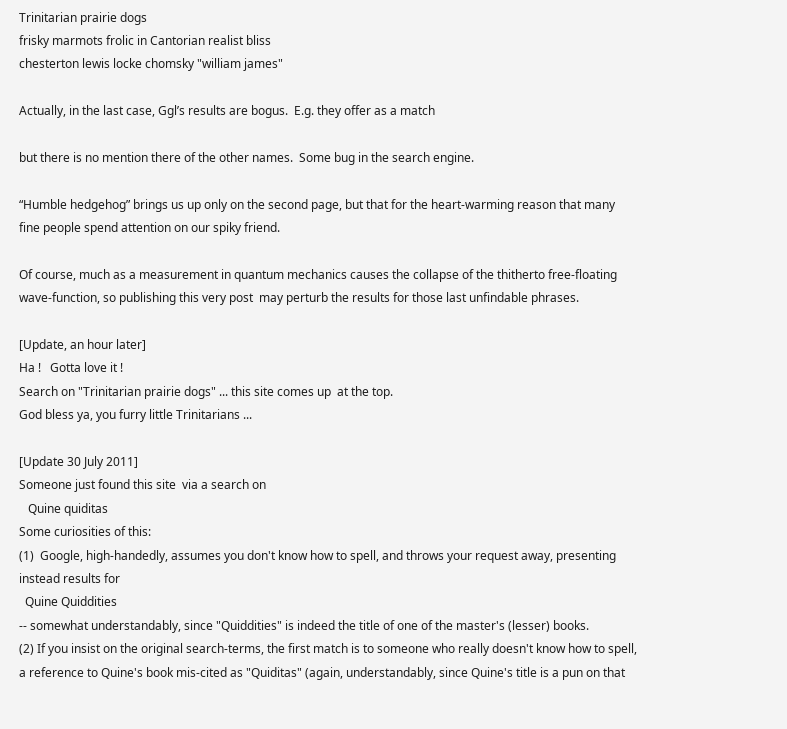Trinitarian prairie dogs
frisky marmots frolic in Cantorian realist bliss
chesterton lewis locke chomsky "william james"

Actually, in the last case, Ggl’s results are bogus.  E.g. they offer as a match

but there is no mention there of the other names.  Some bug in the search engine.

“Humble hedgehog” brings us up only on the second page, but that for the heart-warming reason that many fine people spend attention on our spiky friend.

Of course, much as a measurement in quantum mechanics causes the collapse of the thitherto free-floating wave-function, so publishing this very post  may perturb the results for those last unfindable phrases.

[Update, an hour later]
Ha !   Gotta love it !
Search on "Trinitarian prairie dogs" ... this site comes up  at the top.
God bless ya, you furry little Trinitarians ...

[Update 30 July 2011]
Someone just found this site  via a search on
   Quine quiditas
Some curiosities of this:
(1)  Google, high-handedly, assumes you don't know how to spell, and throws your request away, presenting instead results for
  Quine Quiddities
-- somewhat understandably, since "Quiddities" is indeed the title of one of the master's (lesser) books.
(2) If you insist on the original search-terms, the first match is to someone who really doesn't know how to spell, a reference to Quine's book mis-cited as "Quiditas" (again, understandably, since Quine's title is a pun on that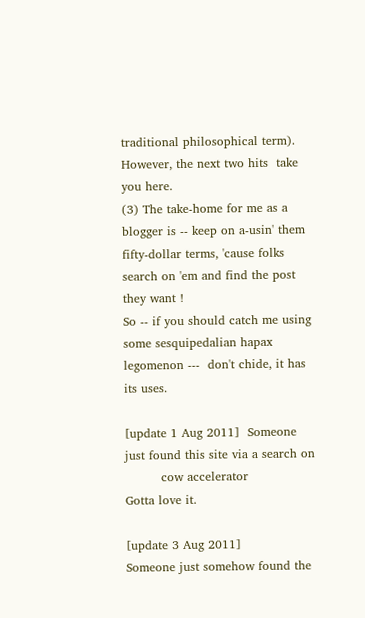traditional philosophical term).  However, the next two hits  take you here.
(3) The take-home for me as a blogger is -- keep on a-usin' them fifty-dollar terms, 'cause folks search on 'em and find the post they want !
So -- if you should catch me using some sesquipedalian hapax legomenon ---  don't chide, it has its uses.

[update 1 Aug 2011]  Someone just found this site via a search on
         cow accelerator
Gotta love it.

[update 3 Aug 2011]
Someone just somehow found the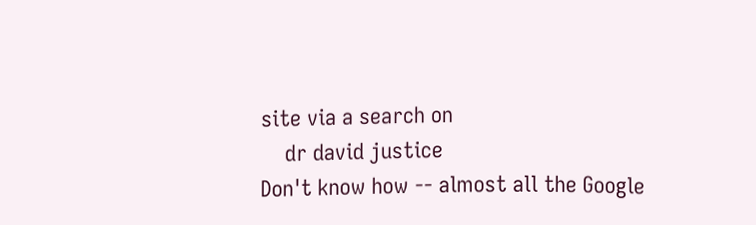site via a search on
    dr david justice
Don't know how -- almost all the Google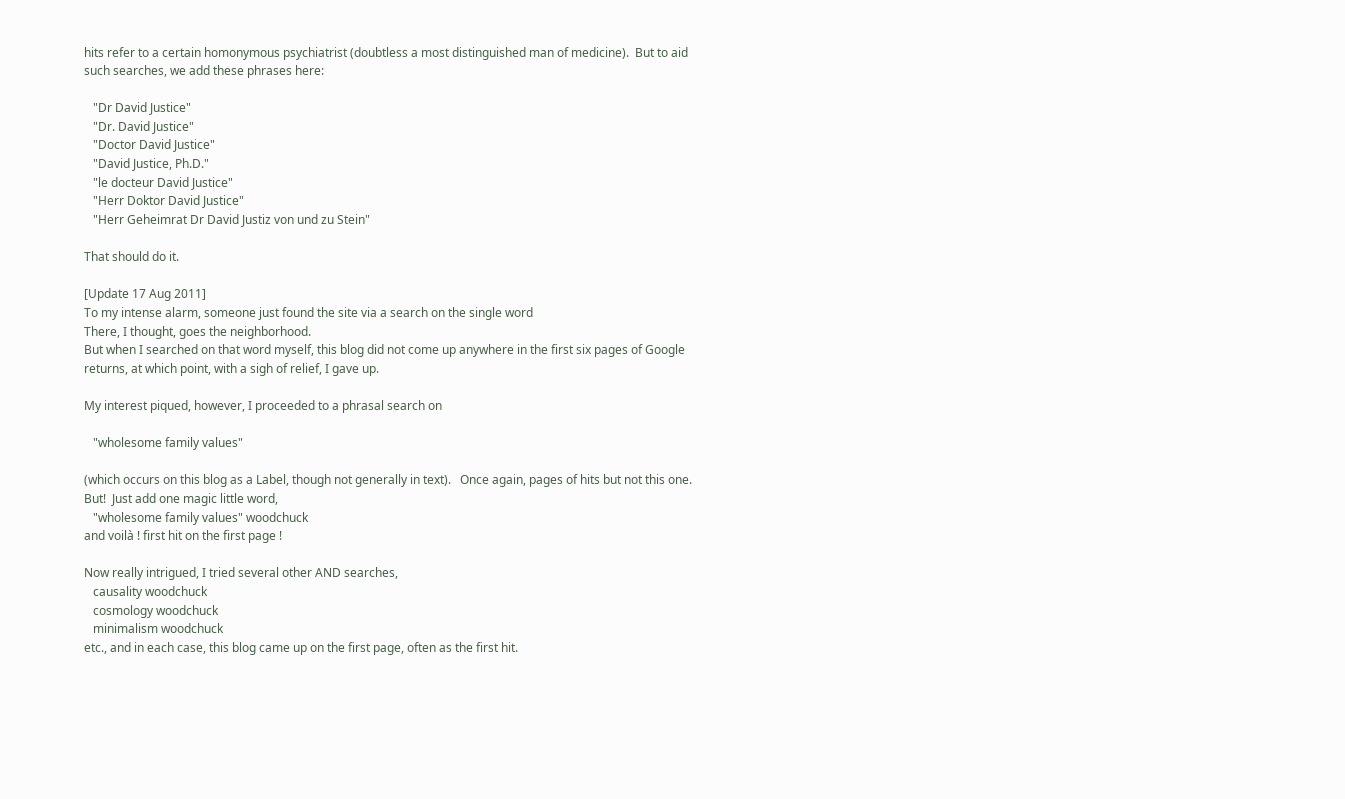hits refer to a certain homonymous psychiatrist (doubtless a most distinguished man of medicine).  But to aid such searches, we add these phrases here:

   "Dr David Justice"
   "Dr. David Justice"
   "Doctor David Justice"
   "David Justice, Ph.D."
   "le docteur David Justice"
   "Herr Doktor David Justice"
   "Herr Geheimrat Dr David Justiz von und zu Stein"

That should do it.

[Update 17 Aug 2011]
To my intense alarm, someone just found the site via a search on the single word
There, I thought, goes the neighborhood.
But when I searched on that word myself, this blog did not come up anywhere in the first six pages of Google returns, at which point, with a sigh of relief, I gave up.

My interest piqued, however, I proceeded to a phrasal search on

   "wholesome family values"

(which occurs on this blog as a Label, though not generally in text).   Once again, pages of hits but not this one.  But!  Just add one magic little word,
   "wholesome family values" woodchuck
and voilà ! first hit on the first page !

Now really intrigued, I tried several other AND searches,
   causality woodchuck
   cosmology woodchuck
   minimalism woodchuck
etc., and in each case, this blog came up on the first page, often as the first hit.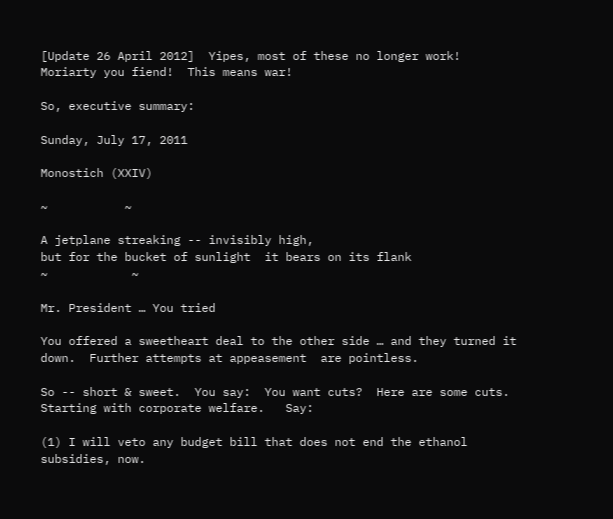[Update 26 April 2012]  Yipes, most of these no longer work!
Moriarty you fiend!  This means war!

So, executive summary:

Sunday, July 17, 2011

Monostich (XXIV)

~           ~

A jetplane streaking -- invisibly high,
but for the bucket of sunlight  it bears on its flank
~            ~

Mr. President … You tried

You offered a sweetheart deal to the other side … and they turned it down.  Further attempts at appeasement  are pointless.

So -- short & sweet.  You say:  You want cuts?  Here are some cuts.  Starting with corporate welfare.   Say:

(1) I will veto any budget bill that does not end the ethanol subsidies, now.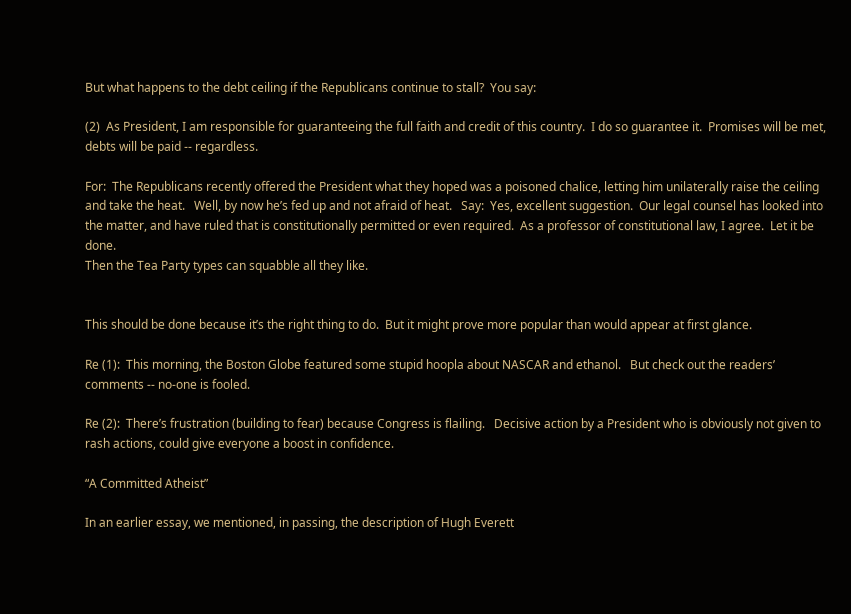But what happens to the debt ceiling if the Republicans continue to stall?  You say:

(2)  As President, I am responsible for guaranteeing the full faith and credit of this country.  I do so guarantee it.  Promises will be met, debts will be paid -- regardless.

For:  The Republicans recently offered the President what they hoped was a poisoned chalice, letting him unilaterally raise the ceiling and take the heat.   Well, by now he’s fed up and not afraid of heat.   Say:  Yes, excellent suggestion.  Our legal counsel has looked into the matter, and have ruled that is constitutionally permitted or even required.  As a professor of constitutional law, I agree.  Let it be done.
Then the Tea Party types can squabble all they like.


This should be done because it’s the right thing to do.  But it might prove more popular than would appear at first glance.

Re (1):  This morning, the Boston Globe featured some stupid hoopla about NASCAR and ethanol.   But check out the readers’ comments -- no-one is fooled.

Re (2):  There’s frustration (building to fear) because Congress is flailing.   Decisive action by a President who is obviously not given to rash actions, could give everyone a boost in confidence.

“A Committed Atheist”

In an earlier essay, we mentioned, in passing, the description of Hugh Everett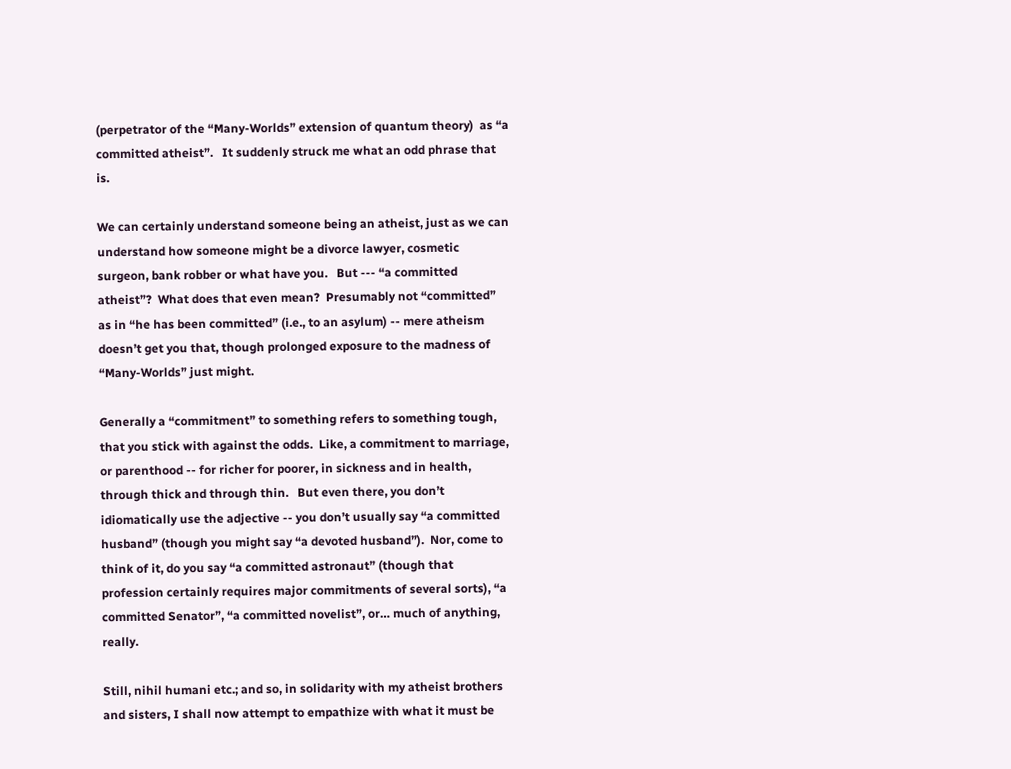(perpetrator of the “Many-Worlds” extension of quantum theory)  as “a committed atheist”.   It suddenly struck me what an odd phrase that is.

We can certainly understand someone being an atheist, just as we can understand how someone might be a divorce lawyer, cosmetic surgeon, bank robber or what have you.   But --- “a committed atheist”?  What does that even mean?  Presumably not “committed” as in “he has been committed” (i.e., to an asylum) -- mere atheism doesn’t get you that, though prolonged exposure to the madness of “Many-Worlds” just might.

Generally a “commitment” to something refers to something tough, that you stick with against the odds.  Like, a commitment to marriage, or parenthood -- for richer for poorer, in sickness and in health, through thick and through thin.   But even there, you don’t idiomatically use the adjective -- you don’t usually say “a committed husband” (though you might say “a devoted husband”).  Nor, come to think of it, do you say “a committed astronaut” (though that profession certainly requires major commitments of several sorts), “a committed Senator”, “a committed novelist”, or… much of anything, really.

Still, nihil humani etc.; and so, in solidarity with my atheist brothers and sisters, I shall now attempt to empathize with what it must be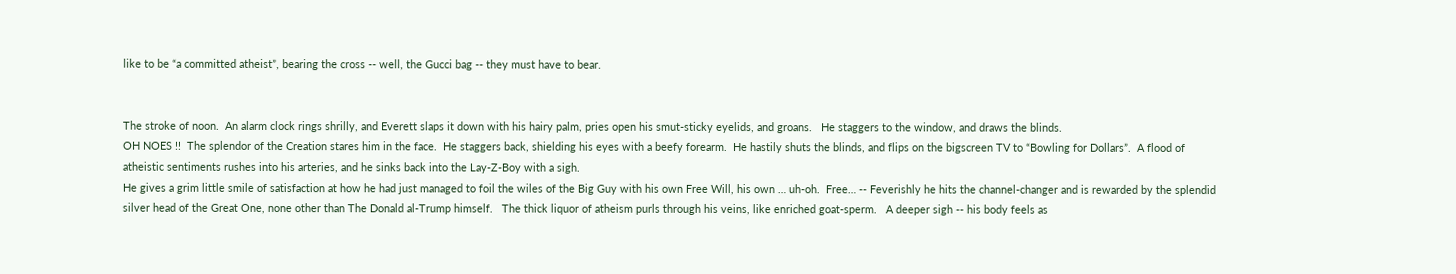like to be “a committed atheist”, bearing the cross -- well, the Gucci bag -- they must have to bear.


The stroke of noon.  An alarm clock rings shrilly, and Everett slaps it down with his hairy palm, pries open his smut-sticky eyelids, and groans.   He staggers to the window, and draws the blinds.
OH NOES !!  The splendor of the Creation stares him in the face.  He staggers back, shielding his eyes with a beefy forearm.  He hastily shuts the blinds, and flips on the bigscreen TV to “Bowling for Dollars”.  A flood of atheistic sentiments rushes into his arteries, and he sinks back into the Lay-Z-Boy with a sigh.
He gives a grim little smile of satisfaction at how he had just managed to foil the wiles of the Big Guy with his own Free Will, his own … uh-oh.  Free… -- Feverishly he hits the channel-changer and is rewarded by the splendid silver head of the Great One, none other than The Donald al-Trump himself.   The thick liquor of atheism purls through his veins, like enriched goat-sperm.   A deeper sigh -- his body feels as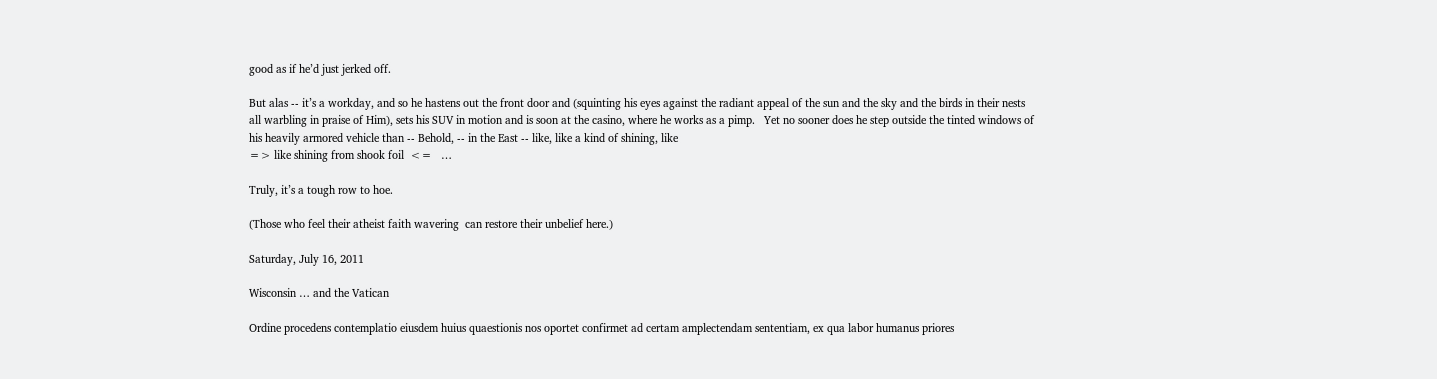good as if he’d just jerked off.

But alas -- it’s a workday, and so he hastens out the front door and (squinting his eyes against the radiant appeal of the sun and the sky and the birds in their nests all warbling in praise of Him), sets his SUV in motion and is soon at the casino, where he works as a pimp.   Yet no sooner does he step outside the tinted windows of his heavily armored vehicle than -- Behold, -- in the East -- like, like a kind of shining, like
=> like shining from shook foil  <=   …

Truly, it’s a tough row to hoe.

(Those who feel their atheist faith wavering  can restore their unbelief here.)

Saturday, July 16, 2011

Wisconsin … and the Vatican

Ordine procedens contemplatio eiusdem huius quaestionis nos oportet confirmet ad certam amplectendam sententiam, ex qua labor humanus priores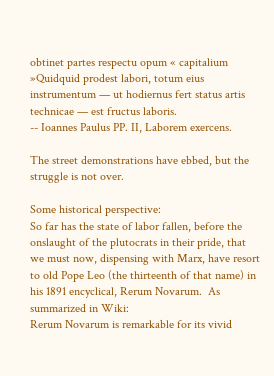obtinet partes respectu opum « capitalium »Quidquid prodest labori, totum eius instrumentum — ut hodiernus fert status artis technicae — est fructus laboris.
-- Ioannes Paulus PP. II, Laborem exercens.

The street demonstrations have ebbed, but the struggle is not over.

Some historical perspective:
So far has the state of labor fallen, before the onslaught of the plutocrats in their pride, that we must now, dispensing with Marx, have resort to old Pope Leo (the thirteenth of that name) in his 1891 encyclical, Rerum Novarum.  As summarized in Wiki:
Rerum Novarum is remarkable for its vivid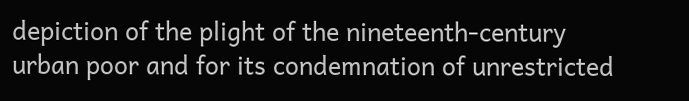depiction of the plight of the nineteenth-century urban poor and for its condemnation of unrestricted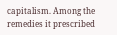capitalism. Among the remedies it prescribed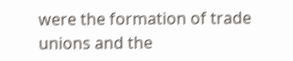were the formation of trade unions and the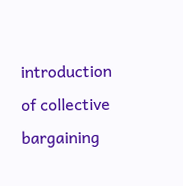introduction of collective bargaining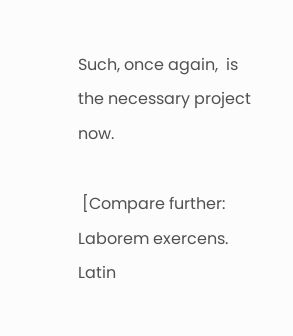Such, once again,  is the necessary project now.

 [Compare further:  Laborem exercens.    Latin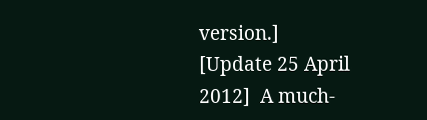version.]
[Update 25 April 2012]  A much-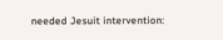needed Jesuit intervention: